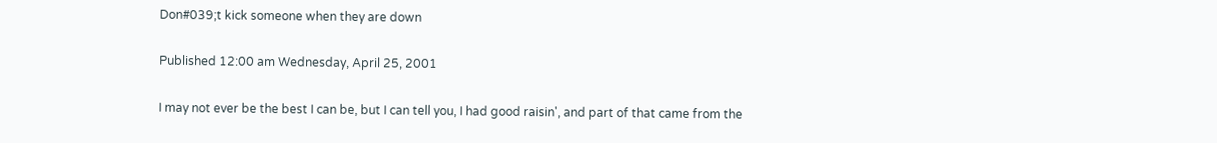Don#039;t kick someone when they are down

Published 12:00 am Wednesday, April 25, 2001

I may not ever be the best I can be, but I can tell you, I had good raisin', and part of that came from the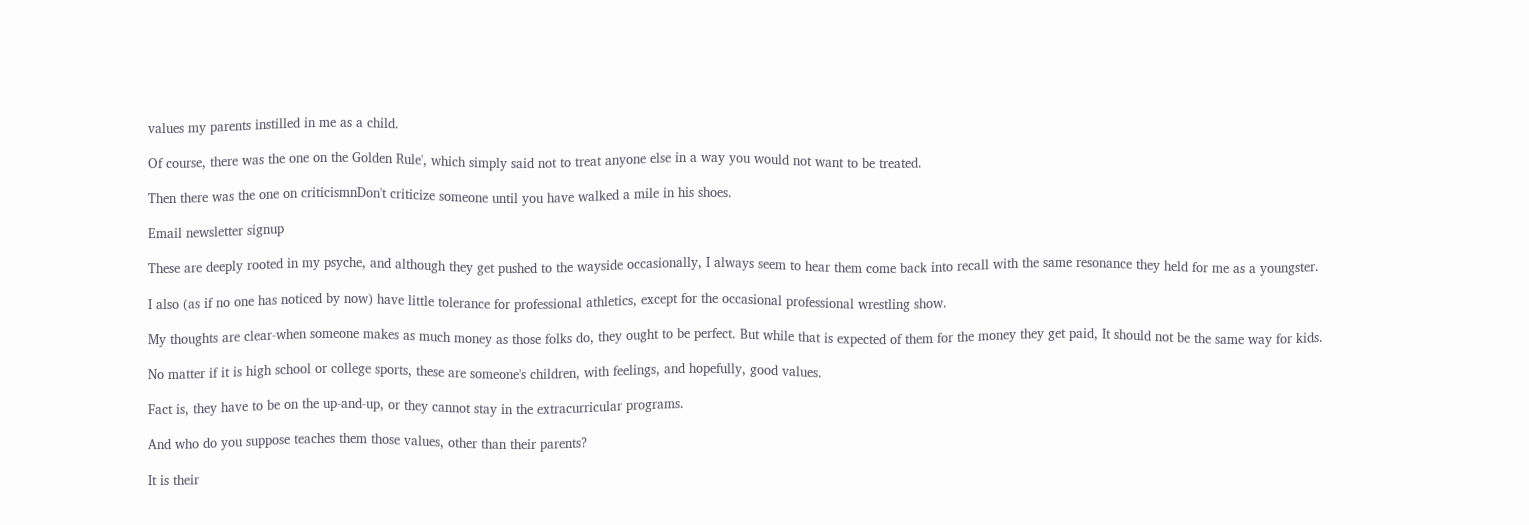values my parents instilled in me as a child.

Of course, there was the one on the Golden Rule', which simply said not to treat anyone else in a way you would not want to be treated.

Then there was the one on criticismnDon't criticize someone until you have walked a mile in his shoes.

Email newsletter signup

These are deeply rooted in my psyche, and although they get pushed to the wayside occasionally, I always seem to hear them come back into recall with the same resonance they held for me as a youngster.

I also (as if no one has noticed by now) have little tolerance for professional athletics, except for the occasional professional wrestling show.

My thoughts are clear-when someone makes as much money as those folks do, they ought to be perfect. But while that is expected of them for the money they get paid, It should not be the same way for kids.

No matter if it is high school or college sports, these are someone's children, with feelings, and hopefully, good values.

Fact is, they have to be on the up-and-up, or they cannot stay in the extracurricular programs.

And who do you suppose teaches them those values, other than their parents?

It is their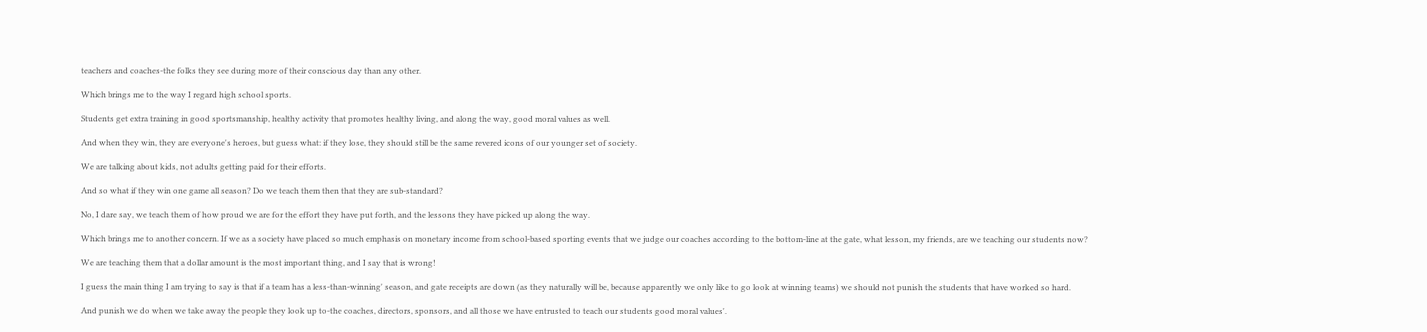teachers and coaches-the folks they see during more of their conscious day than any other.

Which brings me to the way I regard high school sports.

Students get extra training in good sportsmanship, healthy activity that promotes healthy living, and along the way, good moral values as well.

And when they win, they are everyone's heroes, but guess what: if they lose, they should still be the same revered icons of our younger set of society.

We are talking about kids, not adults getting paid for their efforts.

And so what if they win one game all season? Do we teach them then that they are sub-standard?

No, I dare say, we teach them of how proud we are for the effort they have put forth, and the lessons they have picked up along the way.

Which brings me to another concern. If we as a society have placed so much emphasis on monetary income from school-based sporting events that we judge our coaches according to the bottom-line at the gate, what lesson, my friends, are we teaching our students now?

We are teaching them that a dollar amount is the most important thing, and I say that is wrong!

I guess the main thing I am trying to say is that if a team has a less-than-winning' season, and gate receipts are down (as they naturally will be, because apparently we only like to go look at winning teams) we should not punish the students that have worked so hard.

And punish we do when we take away the people they look up to-the coaches, directors, sponsors, and all those we have entrusted to teach our students good moral values'.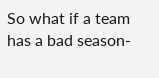So what if a team has a bad season-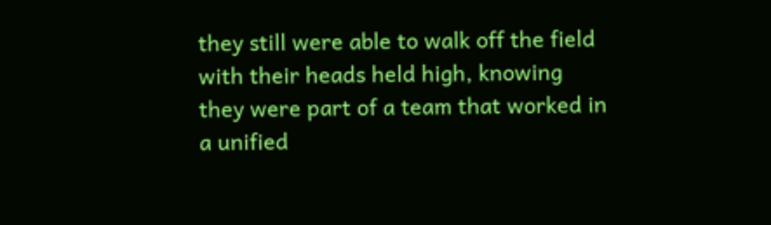they still were able to walk off the field with their heads held high, knowing they were part of a team that worked in a unified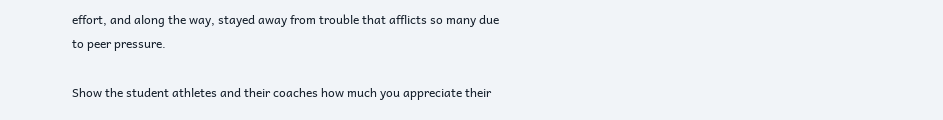effort, and along the way, stayed away from trouble that afflicts so many due to peer pressure.

Show the student athletes and their coaches how much you appreciate their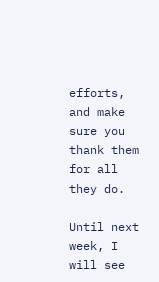efforts, and make sure you thank them for all they do.

Until next week, I will see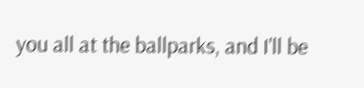you all at the ballparks, and I'll be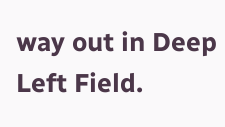way out in Deep Left Field.